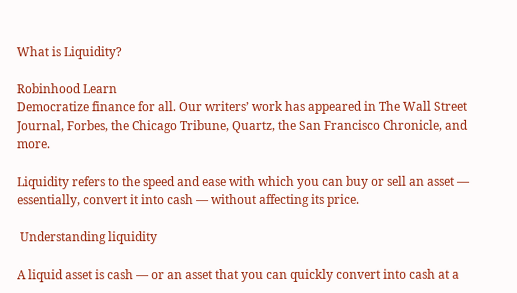What is Liquidity?

Robinhood Learn
Democratize finance for all. Our writers’ work has appeared in The Wall Street Journal, Forbes, the Chicago Tribune, Quartz, the San Francisco Chronicle, and more.

Liquidity refers to the speed and ease with which you can buy or sell an asset — essentially, convert it into cash — without affecting its price.

 Understanding liquidity

A liquid asset is cash — or an asset that you can quickly convert into cash at a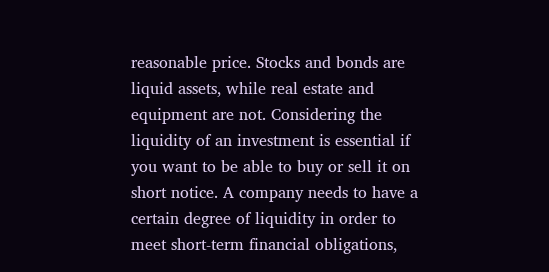reasonable price. Stocks and bonds are liquid assets, while real estate and equipment are not. Considering the liquidity of an investment is essential if you want to be able to buy or sell it on short notice. A company needs to have a certain degree of liquidity in order to meet short-term financial obligations,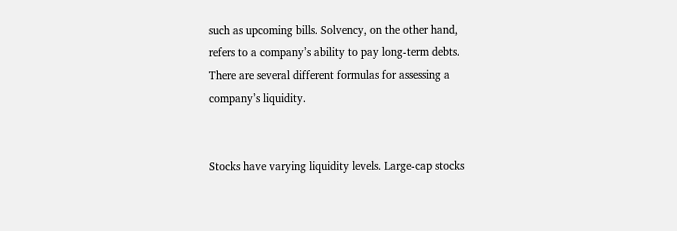such as upcoming bills. Solvency, on the other hand, refers to a company’s ability to pay long-term debts. There are several different formulas for assessing a company’s liquidity.


Stocks have varying liquidity levels. Large-cap stocks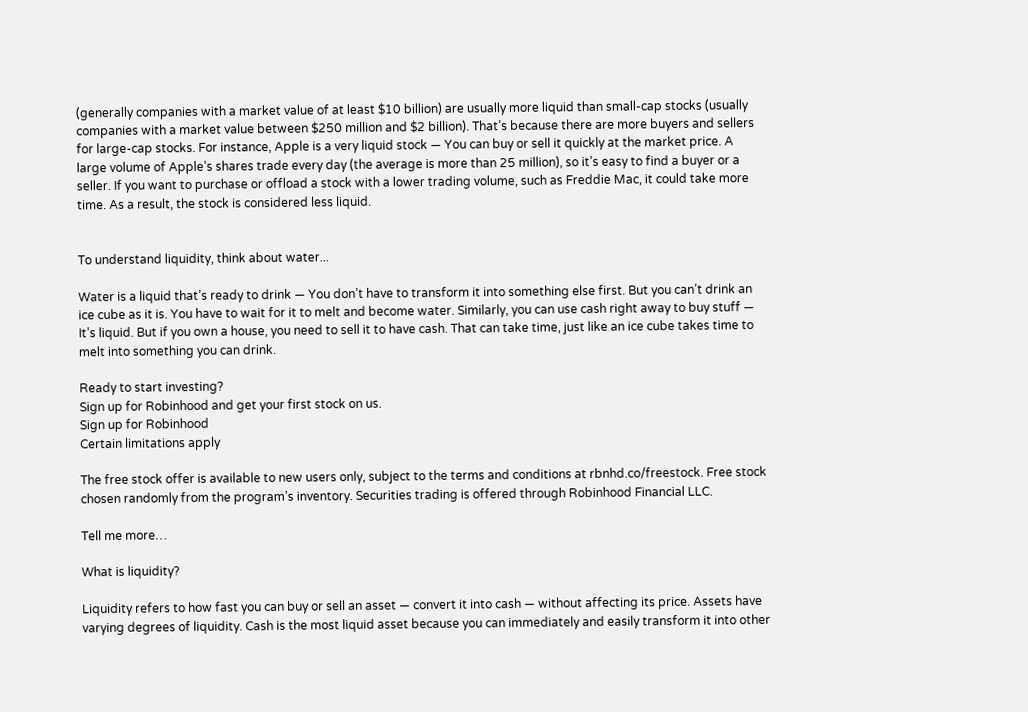(generally companies with a market value of at least $10 billion) are usually more liquid than small-cap stocks (usually companies with a market value between $250 million and $2 billion). That’s because there are more buyers and sellers for large-cap stocks. For instance, Apple is a very liquid stock — You can buy or sell it quickly at the market price. A large volume of Apple’s shares trade every day (the average is more than 25 million), so it’s easy to find a buyer or a seller. If you want to purchase or offload a stock with a lower trading volume, such as Freddie Mac, it could take more time. As a result, the stock is considered less liquid.


To understand liquidity, think about water...

Water is a liquid that’s ready to drink — You don’t have to transform it into something else first. But you can’t drink an ice cube as it is. You have to wait for it to melt and become water. Similarly, you can use cash right away to buy stuff — It’s liquid. But if you own a house, you need to sell it to have cash. That can take time, just like an ice cube takes time to melt into something you can drink.

Ready to start investing?
Sign up for Robinhood and get your first stock on us.
Sign up for Robinhood
Certain limitations apply

The free stock offer is available to new users only, subject to the terms and conditions at rbnhd.co/freestock. Free stock chosen randomly from the program’s inventory. Securities trading is offered through Robinhood Financial LLC.

Tell me more…

What is liquidity?

Liquidity refers to how fast you can buy or sell an asset — convert it into cash — without affecting its price. Assets have varying degrees of liquidity. Cash is the most liquid asset because you can immediately and easily transform it into other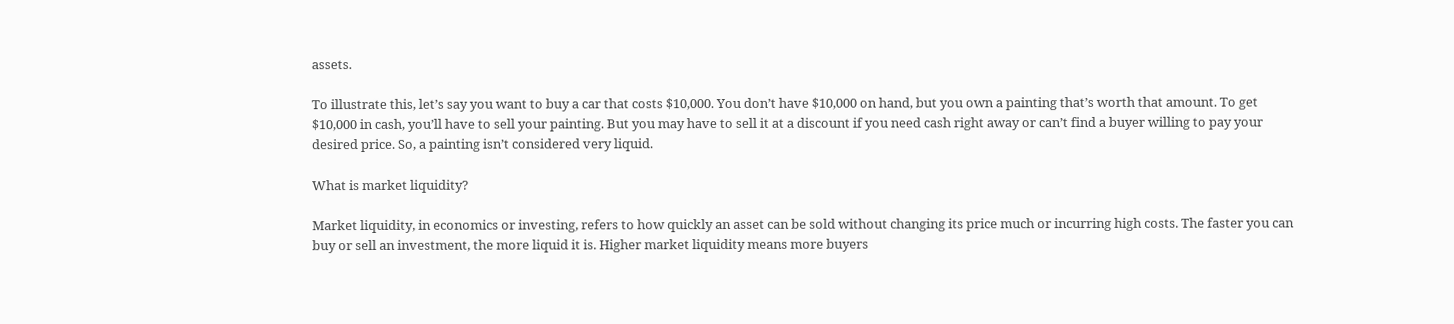assets.

To illustrate this, let’s say you want to buy a car that costs $10,000. You don’t have $10,000 on hand, but you own a painting that’s worth that amount. To get $10,000 in cash, you’ll have to sell your painting. But you may have to sell it at a discount if you need cash right away or can’t find a buyer willing to pay your desired price. So, a painting isn’t considered very liquid.

What is market liquidity?

Market liquidity, in economics or investing, refers to how quickly an asset can be sold without changing its price much or incurring high costs. The faster you can buy or sell an investment, the more liquid it is. Higher market liquidity means more buyers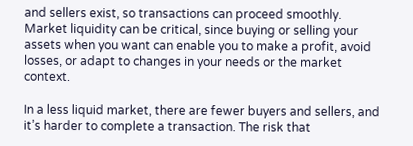and sellers exist, so transactions can proceed smoothly. Market liquidity can be critical, since buying or selling your assets when you want can enable you to make a profit, avoid losses, or adapt to changes in your needs or the market context.

In a less liquid market, there are fewer buyers and sellers, and it’s harder to complete a transaction. The risk that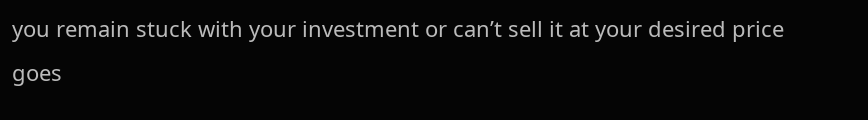you remain stuck with your investment or can’t sell it at your desired price goes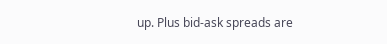up. Plus bid-ask spreads are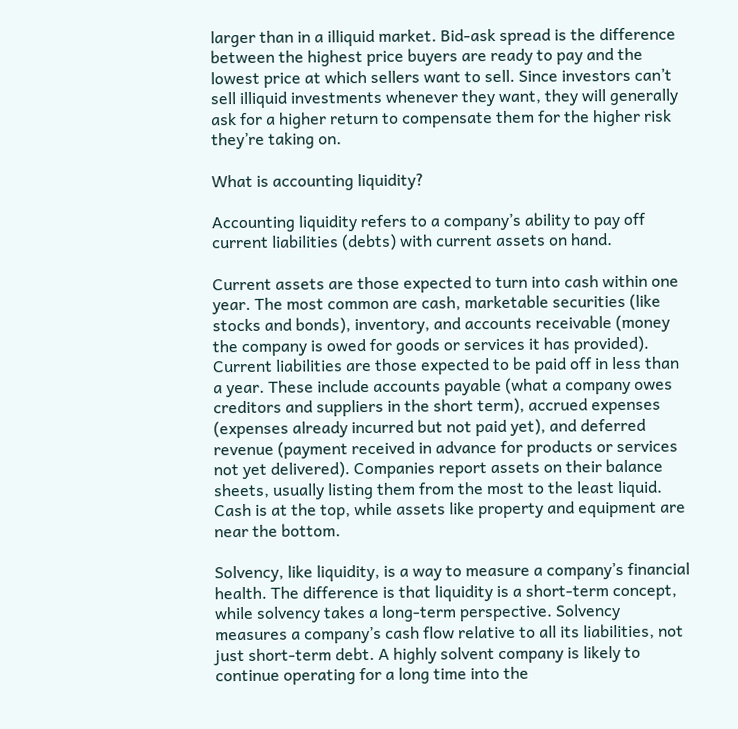larger than in a illiquid market. Bid-ask spread is the difference between the highest price buyers are ready to pay and the lowest price at which sellers want to sell. Since investors can’t sell illiquid investments whenever they want, they will generally ask for a higher return to compensate them for the higher risk they’re taking on.

What is accounting liquidity?

Accounting liquidity refers to a company’s ability to pay off current liabilities (debts) with current assets on hand.

Current assets are those expected to turn into cash within one year. The most common are cash, marketable securities (like stocks and bonds), inventory, and accounts receivable (money the company is owed for goods or services it has provided). Current liabilities are those expected to be paid off in less than a year. These include accounts payable (what a company owes creditors and suppliers in the short term), accrued expenses (expenses already incurred but not paid yet), and deferred revenue (payment received in advance for products or services not yet delivered). Companies report assets on their balance sheets, usually listing them from the most to the least liquid. Cash is at the top, while assets like property and equipment are near the bottom.

Solvency, like liquidity, is a way to measure a company’s financial health. The difference is that liquidity is a short-term concept, while solvency takes a long-term perspective. Solvency measures a company’s cash flow relative to all its liabilities, not just short-term debt. A highly solvent company is likely to continue operating for a long time into the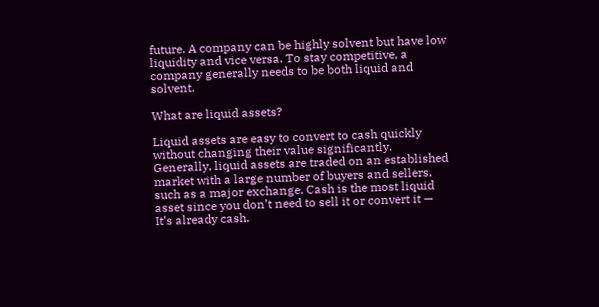future. A company can be highly solvent but have low liquidity and vice versa. To stay competitive, a company generally needs to be both liquid and solvent.

What are liquid assets?

Liquid assets are easy to convert to cash quickly without changing their value significantly. Generally, liquid assets are traded on an established market with a large number of buyers and sellers, such as a major exchange. Cash is the most liquid asset since you don’t need to sell it or convert it — It’s already cash.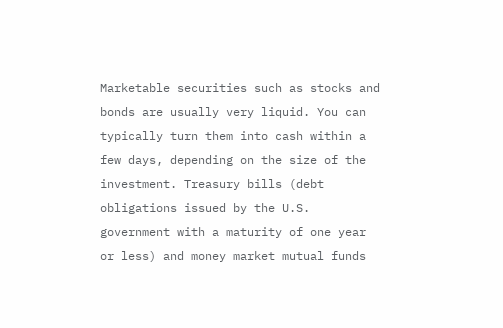Marketable securities such as stocks and bonds are usually very liquid. You can typically turn them into cash within a few days, depending on the size of the investment. Treasury bills (debt obligations issued by the U.S. government with a maturity of one year or less) and money market mutual funds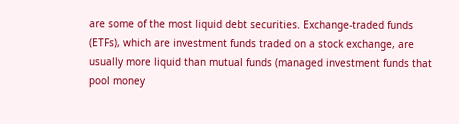are some of the most liquid debt securities. Exchange-traded funds (ETFs), which are investment funds traded on a stock exchange, are usually more liquid than mutual funds (managed investment funds that pool money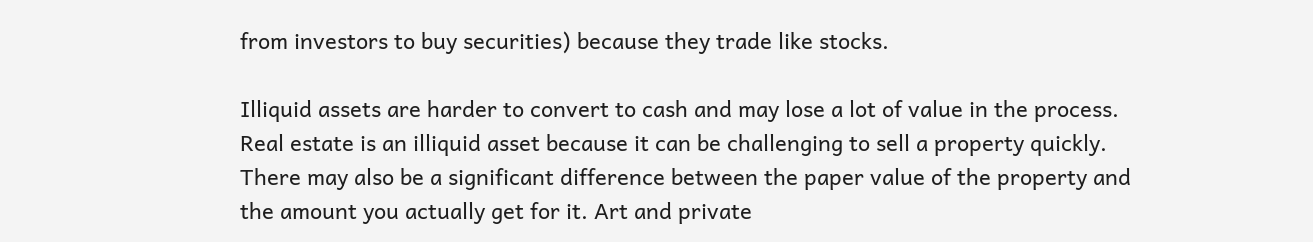from investors to buy securities) because they trade like stocks.

Illiquid assets are harder to convert to cash and may lose a lot of value in the process. Real estate is an illiquid asset because it can be challenging to sell a property quickly. There may also be a significant difference between the paper value of the property and the amount you actually get for it. Art and private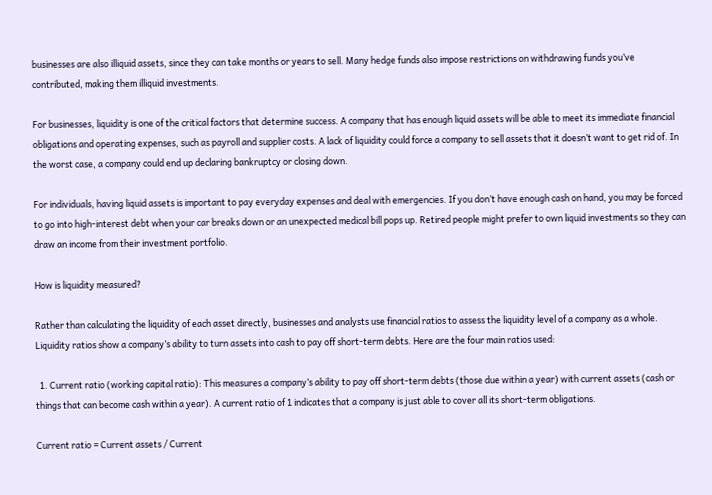businesses are also illiquid assets, since they can take months or years to sell. Many hedge funds also impose restrictions on withdrawing funds you’ve contributed, making them illiquid investments.

For businesses, liquidity is one of the critical factors that determine success. A company that has enough liquid assets will be able to meet its immediate financial obligations and operating expenses, such as payroll and supplier costs. A lack of liquidity could force a company to sell assets that it doesn’t want to get rid of. In the worst case, a company could end up declaring bankruptcy or closing down.

For individuals, having liquid assets is important to pay everyday expenses and deal with emergencies. If you don’t have enough cash on hand, you may be forced to go into high-interest debt when your car breaks down or an unexpected medical bill pops up. Retired people might prefer to own liquid investments so they can draw an income from their investment portfolio.

How is liquidity measured?

Rather than calculating the liquidity of each asset directly, businesses and analysts use financial ratios to assess the liquidity level of a company as a whole. Liquidity ratios show a company’s ability to turn assets into cash to pay off short-term debts. Here are the four main ratios used:

  1. Current ratio (working capital ratio): This measures a company’s ability to pay off short-term debts (those due within a year) with current assets (cash or things that can become cash within a year). A current ratio of 1 indicates that a company is just able to cover all its short-term obligations.

Current ratio = Current assets / Current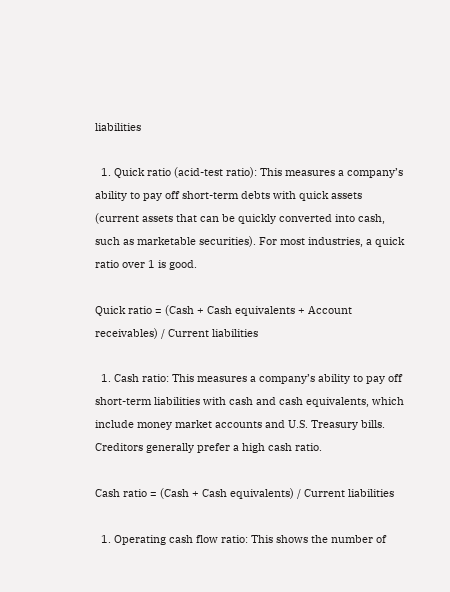liabilities

  1. Quick ratio (acid-test ratio): This measures a company’s ability to pay off short-term debts with quick assets (current assets that can be quickly converted into cash, such as marketable securities). For most industries, a quick ratio over 1 is good.

Quick ratio = (Cash + Cash equivalents + Account receivables) / Current liabilities

  1. Cash ratio: This measures a company’s ability to pay off short-term liabilities with cash and cash equivalents, which include money market accounts and U.S. Treasury bills. Creditors generally prefer a high cash ratio.

Cash ratio = (Cash + Cash equivalents) / Current liabilities

  1. Operating cash flow ratio: This shows the number of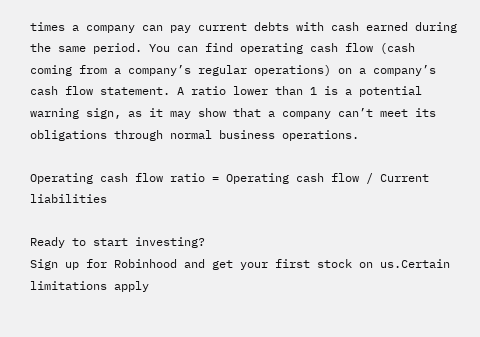times a company can pay current debts with cash earned during the same period. You can find operating cash flow (cash coming from a company’s regular operations) on a company’s cash flow statement. A ratio lower than 1 is a potential warning sign, as it may show that a company can’t meet its obligations through normal business operations.

Operating cash flow ratio = Operating cash flow / Current liabilities

Ready to start investing?
Sign up for Robinhood and get your first stock on us.Certain limitations apply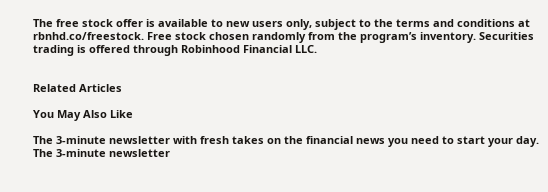The free stock offer is available to new users only, subject to the terms and conditions at rbnhd.co/freestock. Free stock chosen randomly from the program’s inventory. Securities trading is offered through Robinhood Financial LLC.


Related Articles

You May Also Like

The 3-minute newsletter with fresh takes on the financial news you need to start your day.
The 3-minute newsletter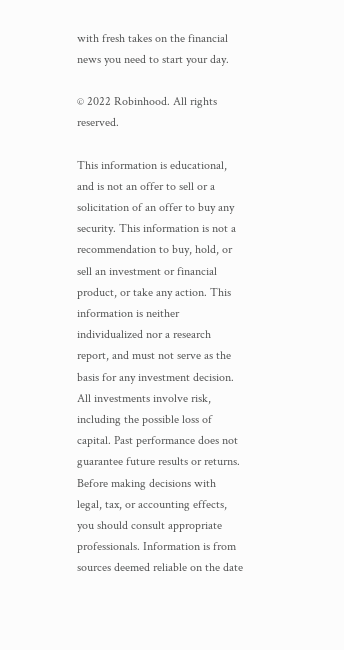with fresh takes on the financial news you need to start your day.

© 2022 Robinhood. All rights reserved.

This information is educational, and is not an offer to sell or a solicitation of an offer to buy any security. This information is not a recommendation to buy, hold, or sell an investment or financial product, or take any action. This information is neither individualized nor a research report, and must not serve as the basis for any investment decision. All investments involve risk, including the possible loss of capital. Past performance does not guarantee future results or returns. Before making decisions with legal, tax, or accounting effects, you should consult appropriate professionals. Information is from sources deemed reliable on the date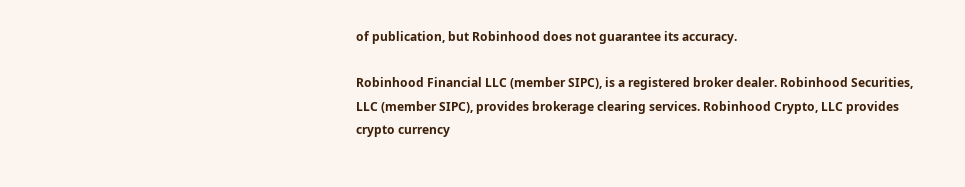of publication, but Robinhood does not guarantee its accuracy.

Robinhood Financial LLC (member SIPC), is a registered broker dealer. Robinhood Securities, LLC (member SIPC), provides brokerage clearing services. Robinhood Crypto, LLC provides crypto currency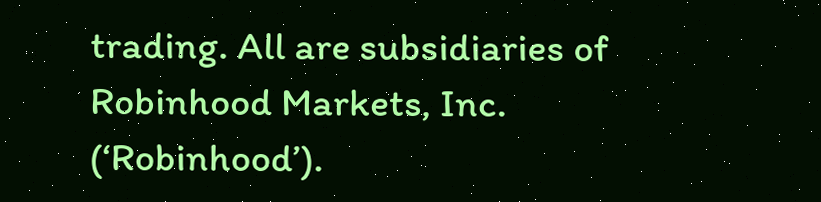trading. All are subsidiaries of Robinhood Markets, Inc. (‘Robinhood’).